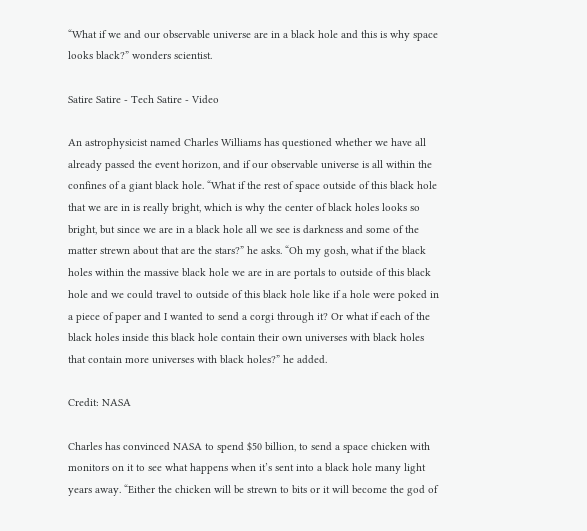“What if we and our observable universe are in a black hole and this is why space looks black?” wonders scientist.

Satire Satire - Tech Satire - Video

An astrophysicist named Charles Williams has questioned whether we have all already passed the event horizon, and if our observable universe is all within the confines of a giant black hole. “What if the rest of space outside of this black hole that we are in is really bright, which is why the center of black holes looks so bright, but since we are in a black hole all we see is darkness and some of the matter strewn about that are the stars?” he asks. “Oh my gosh, what if the black holes within the massive black hole we are in are portals to outside of this black hole and we could travel to outside of this black hole like if a hole were poked in a piece of paper and I wanted to send a corgi through it? Or what if each of the black holes inside this black hole contain their own universes with black holes that contain more universes with black holes?” he added.

Credit: NASA

Charles has convinced NASA to spend $50 billion, to send a space chicken with monitors on it to see what happens when it’s sent into a black hole many light years away. “Either the chicken will be strewn to bits or it will become the god of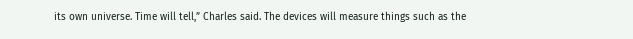its own universe. Time will tell,” Charles said. The devices will measure things such as the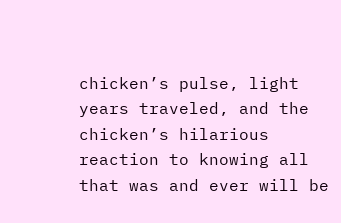chicken’s pulse, light years traveled, and the chicken’s hilarious reaction to knowing all that was and ever will be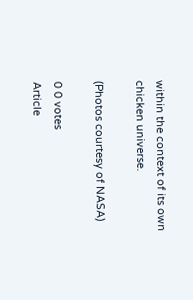within the context of its own chicken universe.

(Photos courtesy of NASA)

0 0 votes
Article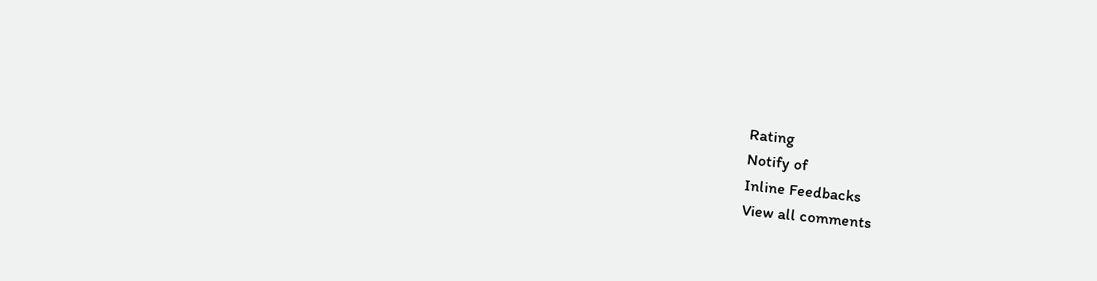Rating
Notify of
Inline Feedbacks
View all comments